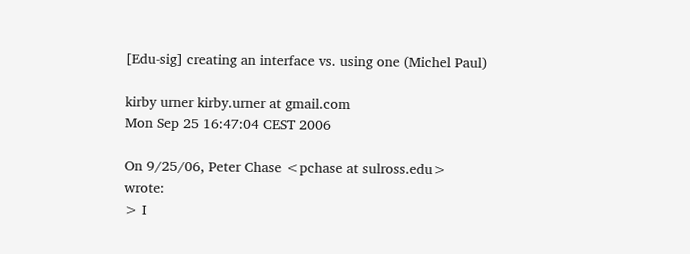[Edu-sig] creating an interface vs. using one (Michel Paul)

kirby urner kirby.urner at gmail.com
Mon Sep 25 16:47:04 CEST 2006

On 9/25/06, Peter Chase <pchase at sulross.edu> wrote:
> I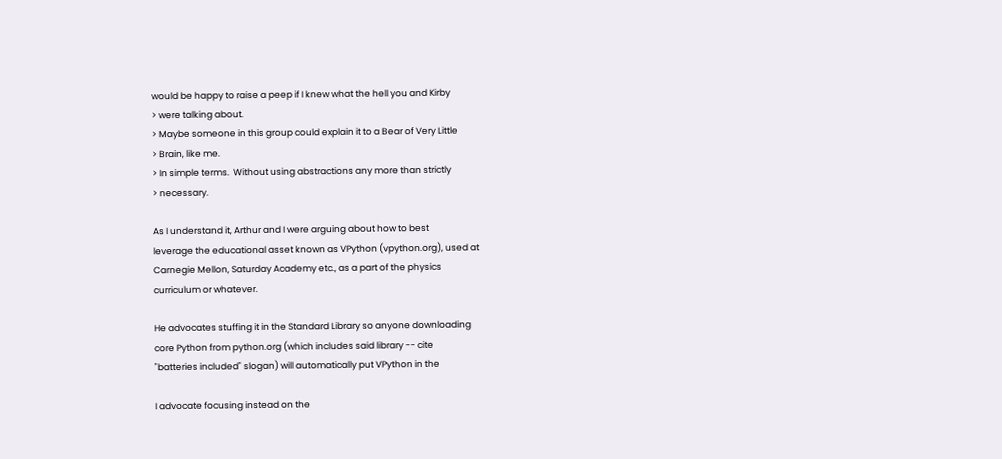would be happy to raise a peep if I knew what the hell you and Kirby
> were talking about.
> Maybe someone in this group could explain it to a Bear of Very Little
> Brain, like me.
> In simple terms.  Without using abstractions any more than strictly
> necessary.

As I understand it, Arthur and I were arguing about how to best
leverage the educational asset known as VPython (vpython.org), used at
Carnegie Mellon, Saturday Academy etc., as a part of the physics
curriculum or whatever.

He advocates stuffing it in the Standard Library so anyone downloading
core Python from python.org (which includes said library -- cite
"batteries included" slogan) will automatically put VPython in the

I advocate focusing instead on the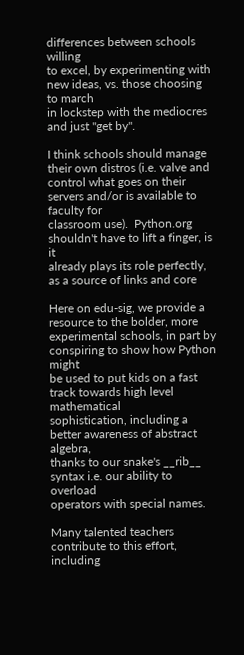differences between schools willing
to excel, by experimenting with new ideas, vs. those choosing to march
in lockstep with the mediocres and just "get by".

I think schools should manage their own distros (i.e. valve and
control what goes on their servers and/or is available to faculty for
classroom use).  Python.org shouldn't have to lift a finger, is it
already plays its role perfectly, as a source of links and core

Here on edu-sig, we provide a resource to the bolder, more
experimental schools, in part by conspiring to show how Python might
be used to put kids on a fast track towards high level  mathematical
sophistication, including a better awareness of abstract algebra,
thanks to our snake's __rib__ syntax i.e. our ability to overload
operators with special names.

Many talented teachers contribute to this effort, including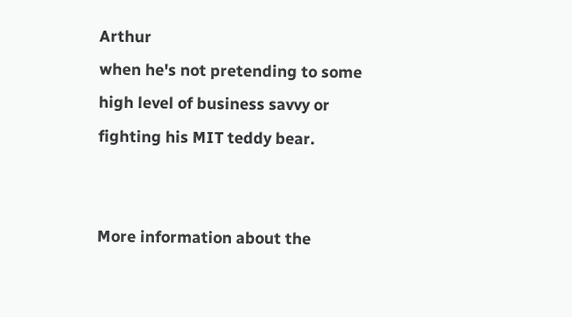Arthur
when he's not pretending to some high level of business savvy or
fighting his MIT teddy bear.


More information about the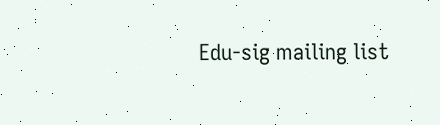Edu-sig mailing list